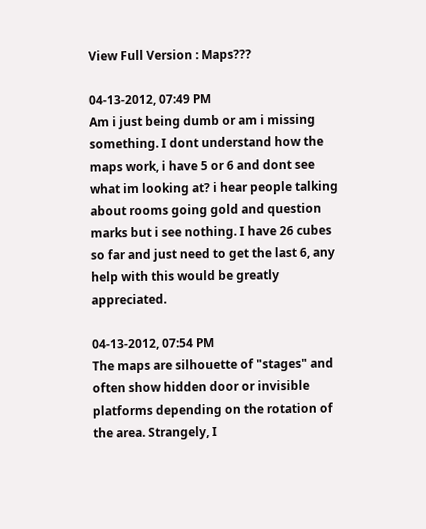View Full Version : Maps???

04-13-2012, 07:49 PM
Am i just being dumb or am i missing something. I dont understand how the maps work, i have 5 or 6 and dont see what im looking at? i hear people talking about rooms going gold and question marks but i see nothing. I have 26 cubes so far and just need to get the last 6, any help with this would be greatly appreciated.

04-13-2012, 07:54 PM
The maps are silhouette of "stages" and often show hidden door or invisible platforms depending on the rotation of the area. Strangely, I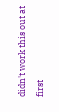didn't work this out at first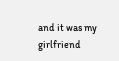and it was my girlfriend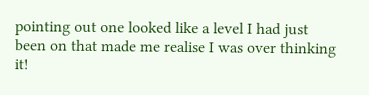pointing out one looked like a level I had just been on that made me realise I was over thinking it!